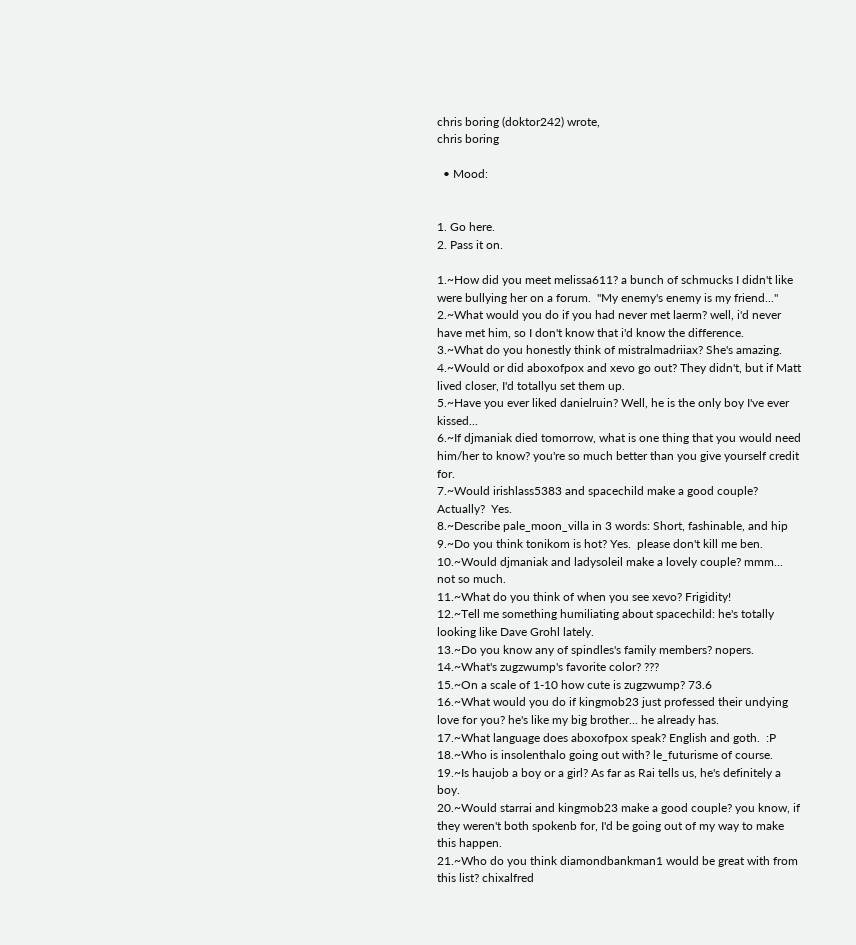chris boring (doktor242) wrote,
chris boring

  • Mood:


1. Go here.
2. Pass it on.

1.~How did you meet melissa611? a bunch of schmucks I didn't like were bullying her on a forum.  "My enemy's enemy is my friend..."
2.~What would you do if you had never met laerm? well, i'd never have met him, so I don't know that i'd know the difference.
3.~What do you honestly think of mistralmadriiax? She's amazing.
4.~Would or did aboxofpox and xevo go out? They didn't, but if Matt lived closer, I'd totallyu set them up.
5.~Have you ever liked danielruin? Well, he is the only boy I've ever kissed...
6.~If djmaniak died tomorrow, what is one thing that you would need him/her to know? you're so much better than you give yourself credit for.
7.~Would irishlass5383 and spacechild make a good couple? Actually?  Yes.
8.~Describe pale_moon_villa in 3 words: Short, fashinable, and hip
9.~Do you think tonikom is hot? Yes.  please don't kill me ben.
10.~Would djmaniak and ladysoleil make a lovely couple? mmm... not so much.
11.~What do you think of when you see xevo? Frigidity!
12.~Tell me something humiliating about spacechild: he's totally looking like Dave Grohl lately.
13.~Do you know any of spindles's family members? nopers.
14.~What's zugzwump's favorite color? ???
15.~On a scale of 1-10 how cute is zugzwump? 73.6
16.~What would you do if kingmob23 just professed their undying love for you? he's like my big brother... he already has.
17.~What language does aboxofpox speak? English and goth.  :P
18.~Who is insolenthalo going out with? le_futurisme of course.
19.~Is haujob a boy or a girl? As far as Rai tells us, he's definitely a boy.
20.~Would starrai and kingmob23 make a good couple? you know, if they weren't both spokenb for, I'd be going out of my way to make this happen.
21.~Who do you think diamondbankman1 would be great with from this list? chixalfred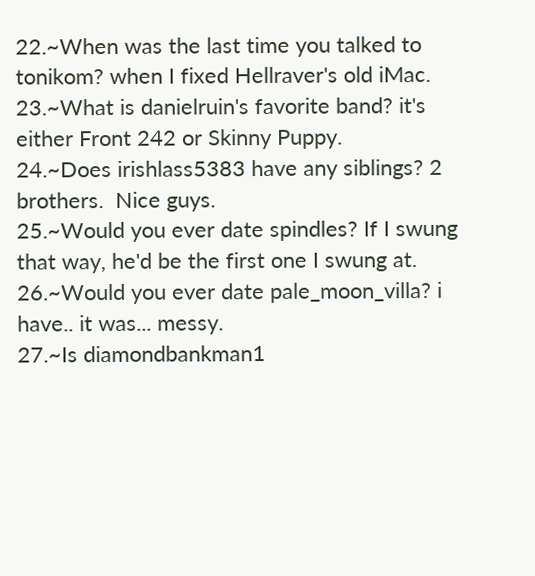22.~When was the last time you talked to tonikom? when I fixed Hellraver's old iMac.
23.~What is danielruin's favorite band? it's either Front 242 or Skinny Puppy.
24.~Does irishlass5383 have any siblings? 2 brothers.  Nice guys.
25.~Would you ever date spindles? If I swung that way, he'd be the first one I swung at.
26.~Would you ever date pale_moon_villa? i have.. it was... messy.
27.~Is diamondbankman1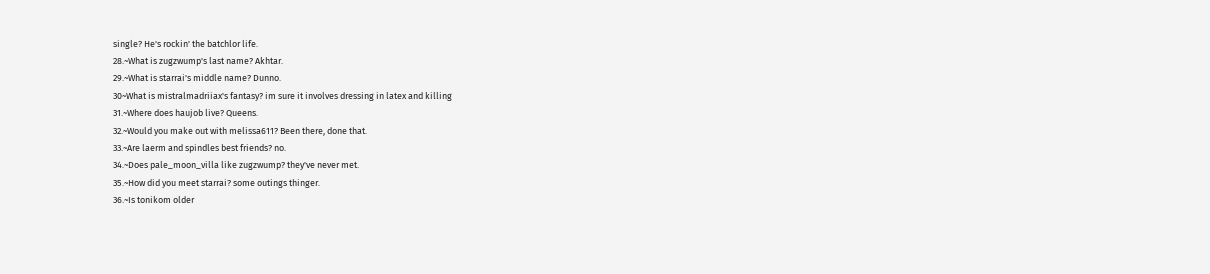single? He's rockin' the batchlor life.
28.~What is zugzwump's last name? Akhtar.
29.~What is starrai's middle name? Dunno.
30~What is mistralmadriiax's fantasy? im sure it involves dressing in latex and killing
31.~Where does haujob live? Queens.
32.~Would you make out with melissa611? Been there, done that.
33.~Are laerm and spindles best friends? no.
34.~Does pale_moon_villa like zugzwump? they've never met.
35.~How did you meet starrai? some outings thinger.
36.~Is tonikom older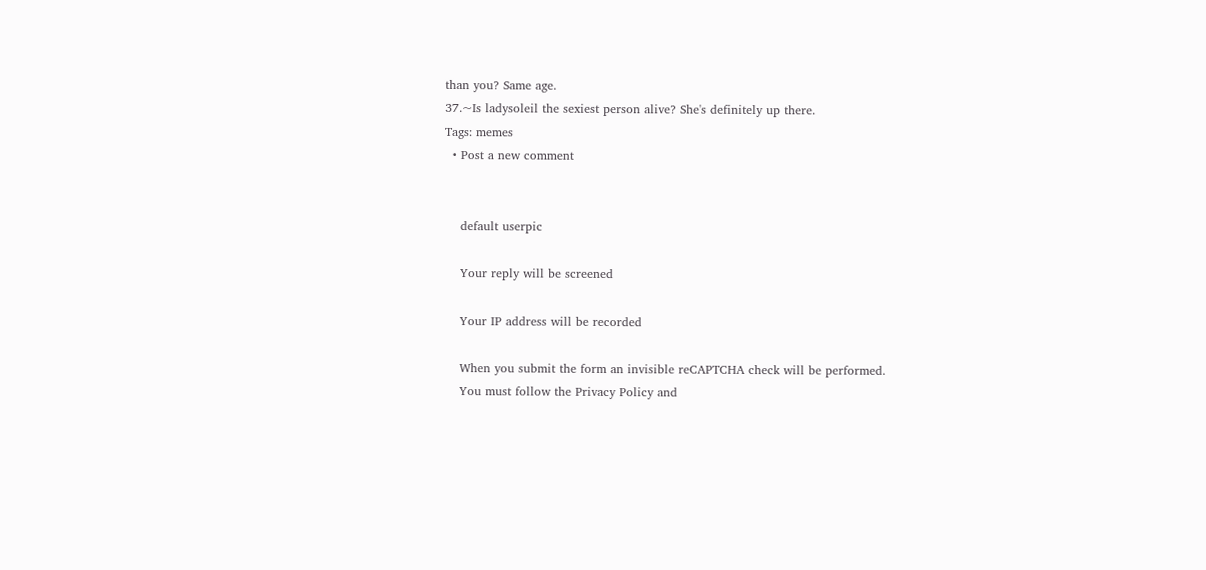than you? Same age.
37.~Is ladysoleil the sexiest person alive? She's definitely up there.
Tags: memes
  • Post a new comment


    default userpic

    Your reply will be screened

    Your IP address will be recorded

    When you submit the form an invisible reCAPTCHA check will be performed.
    You must follow the Privacy Policy and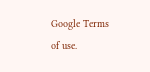Google Terms of use.